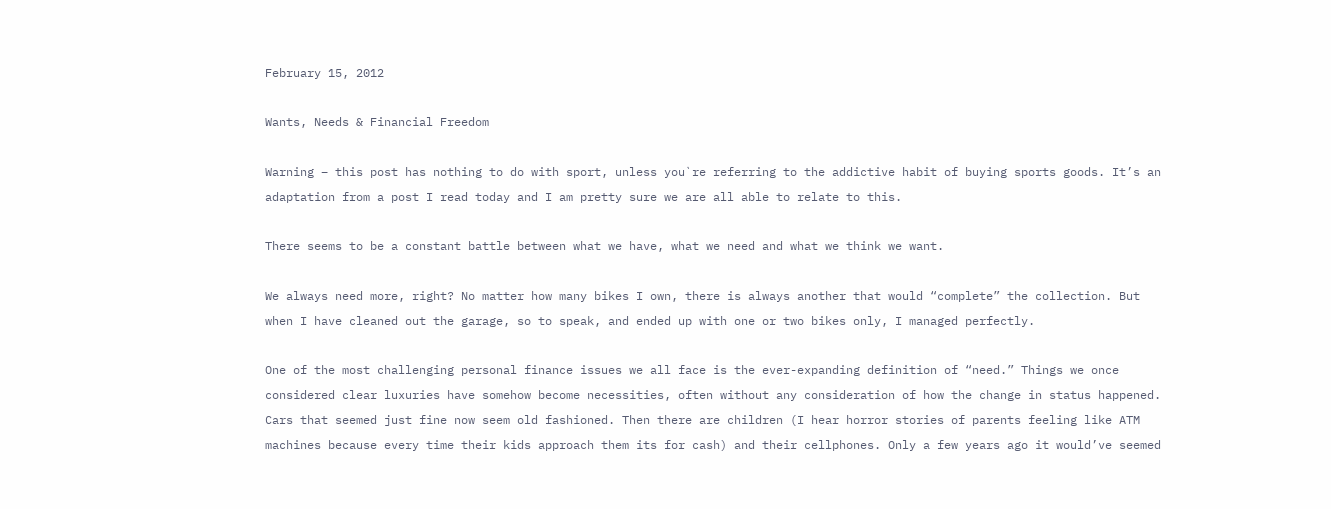February 15, 2012

Wants, Needs & Financial Freedom

Warning – this post has nothing to do with sport, unless you`re referring to the addictive habit of buying sports goods. It’s an adaptation from a post I read today and I am pretty sure we are all able to relate to this.

There seems to be a constant battle between what we have, what we need and what we think we want.

We always need more, right? No matter how many bikes I own, there is always another that would “complete” the collection. But when I have cleaned out the garage, so to speak, and ended up with one or two bikes only, I managed perfectly.

One of the most challenging personal finance issues we all face is the ever-expanding definition of “need.” Things we once considered clear luxuries have somehow become necessities, often without any consideration of how the change in status happened. Cars that seemed just fine now seem old fashioned. Then there are children (I hear horror stories of parents feeling like ATM machines because every time their kids approach them its for cash) and their cellphones. Only a few years ago it would’ve seemed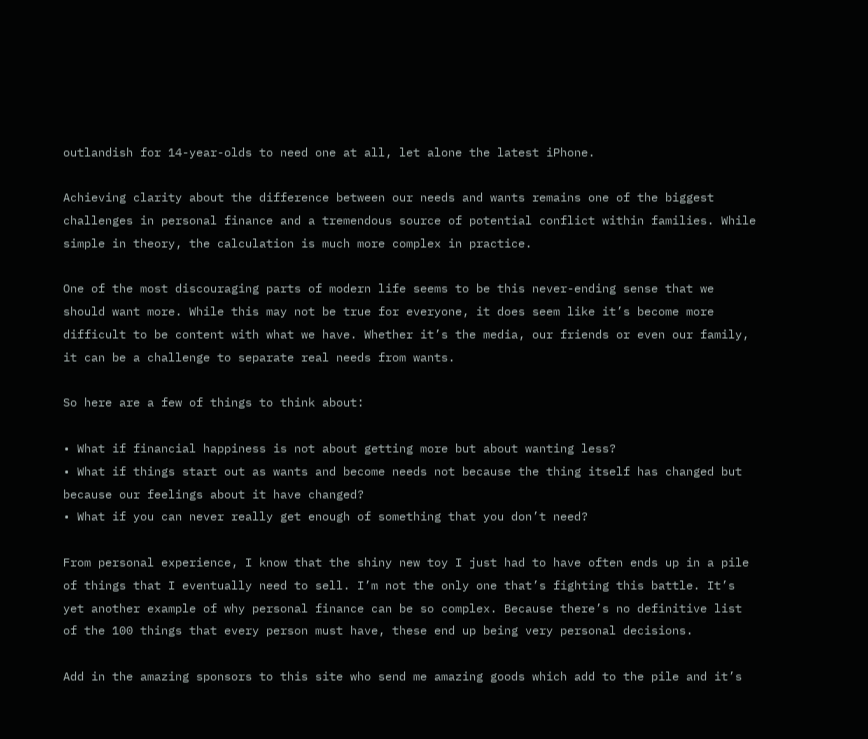outlandish for 14-year-olds to need one at all, let alone the latest iPhone.

Achieving clarity about the difference between our needs and wants remains one of the biggest challenges in personal finance and a tremendous source of potential conflict within families. While simple in theory, the calculation is much more complex in practice.

One of the most discouraging parts of modern life seems to be this never-ending sense that we should want more. While this may not be true for everyone, it does seem like it’s become more difficult to be content with what we have. Whether it’s the media, our friends or even our family, it can be a challenge to separate real needs from wants.

So here are a few of things to think about:

• What if financial happiness is not about getting more but about wanting less?
• What if things start out as wants and become needs not because the thing itself has changed but because our feelings about it have changed?
• What if you can never really get enough of something that you don’t need?

From personal experience, I know that the shiny new toy I just had to have often ends up in a pile of things that I eventually need to sell. I’m not the only one that’s fighting this battle. It’s yet another example of why personal finance can be so complex. Because there’s no definitive list of the 100 things that every person must have, these end up being very personal decisions.

Add in the amazing sponsors to this site who send me amazing goods which add to the pile and it’s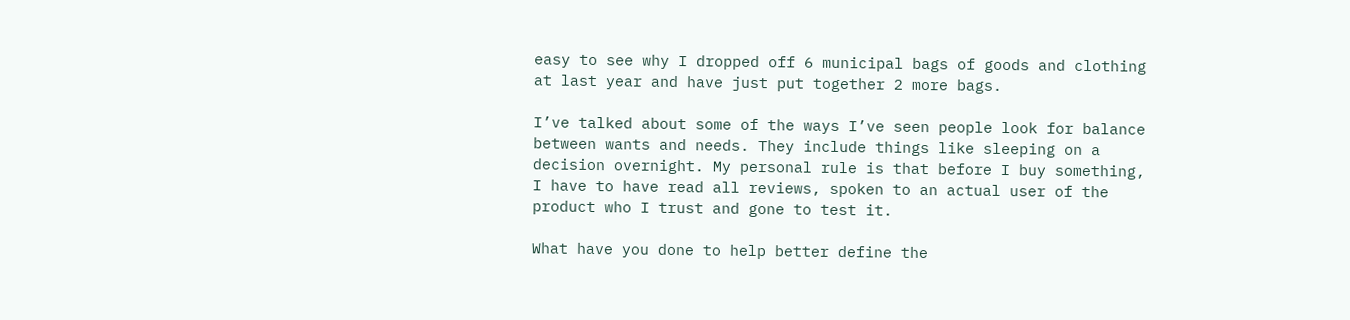easy to see why I dropped off 6 municipal bags of goods and clothing at last year and have just put together 2 more bags.

I’ve talked about some of the ways I’ve seen people look for balance between wants and needs. They include things like sleeping on a decision overnight. My personal rule is that before I buy something, I have to have read all reviews, spoken to an actual user of the product who I trust and gone to test it.

What have you done to help better define the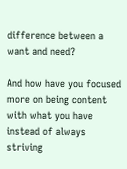difference between a want and need?

And how have you focused more on being content with what you have instead of always striving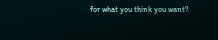for what you think you want?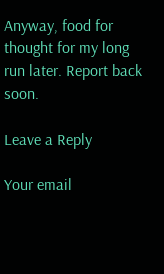Anyway, food for thought for my long run later. Report back soon.

Leave a Reply

Your email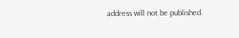address will not be published.